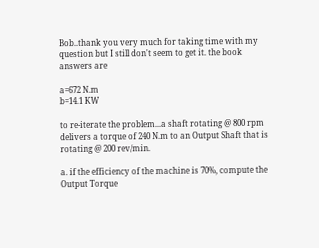Bob..thank you very much for taking time with my question but I still don't seem to get it. the book answers are

a=672 N.m
b=14.1 KW

to re-iterate the problem...a shaft rotating @ 800 rpm delivers a torque of 240 N.m to an Output Shaft that is rotating @ 200 rev/min.

a. if the efficiency of the machine is 70%, compute the Output Torque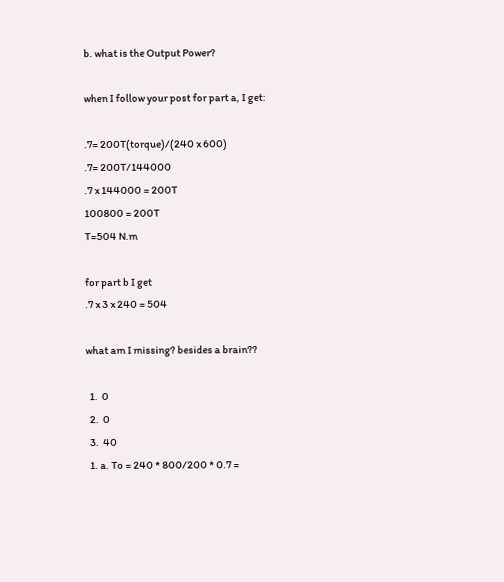b. what is the Output Power?

when I follow your post for part a, I get:

.7= 200T(torque)/(240 x 600)
.7= 200T/144000
.7 x 144000 = 200T
100800 = 200T
T=504 N.m

for part b I get
.7 x 3 x 240 = 504

what am I missing? besides a brain??

  1.  0
  2.  0
  3.  40
  1. a. To = 240 * 800/200 * 0.7 =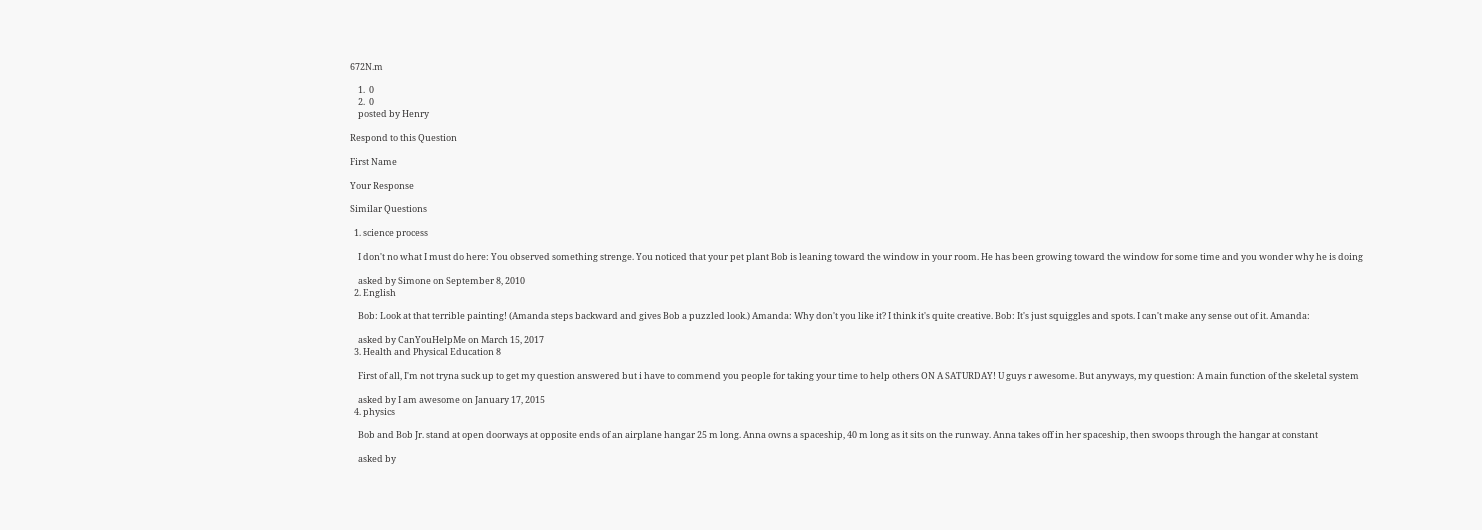672N.m

    1.  0
    2.  0
    posted by Henry

Respond to this Question

First Name

Your Response

Similar Questions

  1. science process

    I don't no what I must do here: You observed something strenge. You noticed that your pet plant Bob is leaning toward the window in your room. He has been growing toward the window for some time and you wonder why he is doing

    asked by Simone on September 8, 2010
  2. English

    Bob: Look at that terrible painting! (Amanda steps backward and gives Bob a puzzled look.) Amanda: Why don't you like it? I think it's quite creative. Bob: It's just squiggles and spots. I can't make any sense out of it. Amanda:

    asked by CanYouHelpMe on March 15, 2017
  3. Health and Physical Education 8

    First of all, I'm not tryna suck up to get my question answered but i have to commend you people for taking your time to help others ON A SATURDAY! U guys r awesome. But anyways, my question: A main function of the skeletal system

    asked by I am awesome on January 17, 2015
  4. physics

    Bob and Bob Jr. stand at open doorways at opposite ends of an airplane hangar 25 m long. Anna owns a spaceship, 40 m long as it sits on the runway. Anna takes off in her spaceship, then swoops through the hangar at constant

    asked by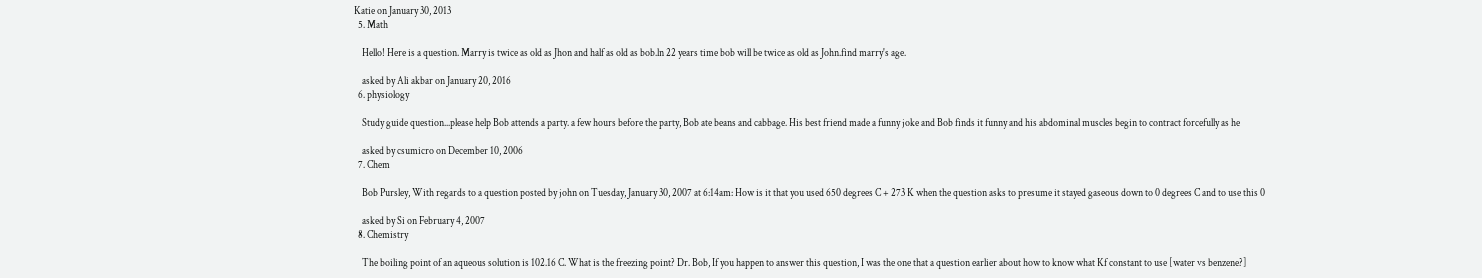Katie on January 30, 2013
  5. Math

    Hello! Here is a question. Marry is twice as old as Jhon and half as old as bob.ln 22 years time bob will be twice as old as John.find marry's age.

    asked by Ali akbar on January 20, 2016
  6. physiology

    Study guide question...please help Bob attends a party. a few hours before the party, Bob ate beans and cabbage. His best friend made a funny joke and Bob finds it funny and his abdominal muscles begin to contract forcefully as he

    asked by csumicro on December 10, 2006
  7. Chem

    Bob Pursley, With regards to a question posted by john on Tuesday, January 30, 2007 at 6:14am: How is it that you used 650 degrees C + 273 K when the question asks to presume it stayed gaseous down to 0 degrees C and to use this 0

    asked by Si on February 4, 2007
  8. Chemistry

    The boiling point of an aqueous solution is 102.16 C. What is the freezing point? Dr. Bob, If you happen to answer this question, I was the one that a question earlier about how to know what Kf constant to use [water vs benzene?]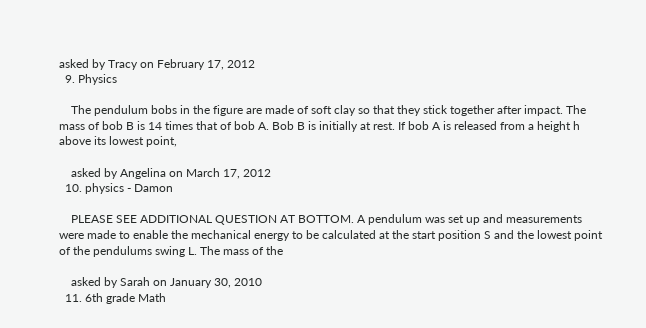asked by Tracy on February 17, 2012
  9. Physics

    The pendulum bobs in the figure are made of soft clay so that they stick together after impact. The mass of bob B is 14 times that of bob A. Bob B is initially at rest. If bob A is released from a height h above its lowest point,

    asked by Angelina on March 17, 2012
  10. physics - Damon

    PLEASE SEE ADDITIONAL QUESTION AT BOTTOM. A pendulum was set up and measurements were made to enable the mechanical energy to be calculated at the start position S and the lowest point of the pendulums swing L. The mass of the

    asked by Sarah on January 30, 2010
  11. 6th grade Math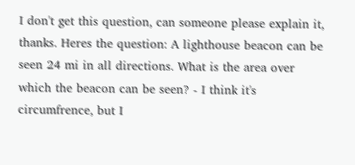I don't get this question, can someone please explain it, thanks. Heres the question: A lighthouse beacon can be seen 24 mi in all directions. What is the area over which the beacon can be seen? - I think it's circumfrence, but I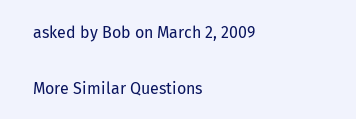asked by Bob on March 2, 2009

More Similar Questions